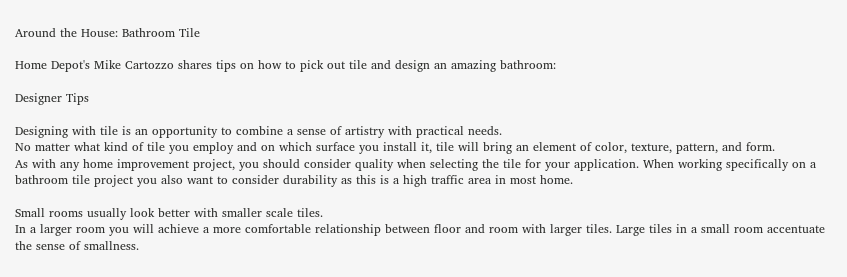Around the House: Bathroom Tile

Home Depot's Mike Cartozzo shares tips on how to pick out tile and design an amazing bathroom:

Designer Tips

Designing with tile is an opportunity to combine a sense of artistry with practical needs.
No matter what kind of tile you employ and on which surface you install it, tile will bring an element of color, texture, pattern, and form.
As with any home improvement project, you should consider quality when selecting the tile for your application. When working specifically on a bathroom tile project you also want to consider durability as this is a high traffic area in most home.

Small rooms usually look better with smaller scale tiles.
In a larger room you will achieve a more comfortable relationship between floor and room with larger tiles. Large tiles in a small room accentuate the sense of smallness.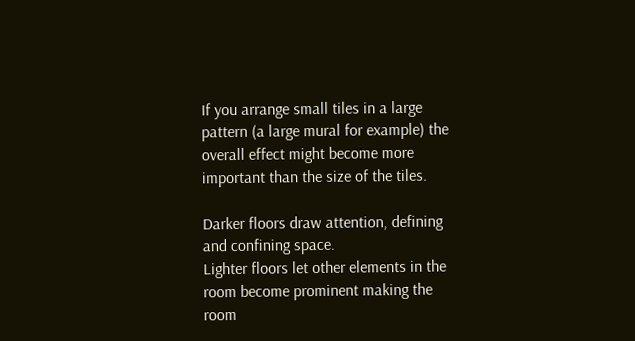If you arrange small tiles in a large pattern (a large mural for example) the overall effect might become more important than the size of the tiles.

Darker floors draw attention, defining and confining space.
Lighter floors let other elements in the room become prominent making the room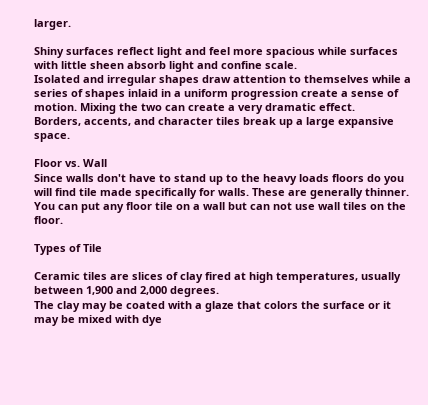larger.

Shiny surfaces reflect light and feel more spacious while surfaces with little sheen absorb light and confine scale.
Isolated and irregular shapes draw attention to themselves while a series of shapes inlaid in a uniform progression create a sense of motion. Mixing the two can create a very dramatic effect.
Borders, accents, and character tiles break up a large expansive space.

Floor vs. Wall
Since walls don't have to stand up to the heavy loads floors do you will find tile made specifically for walls. These are generally thinner.
You can put any floor tile on a wall but can not use wall tiles on the floor.

Types of Tile

Ceramic tiles are slices of clay fired at high temperatures, usually between 1,900 and 2,000 degrees.
The clay may be coated with a glaze that colors the surface or it may be mixed with dye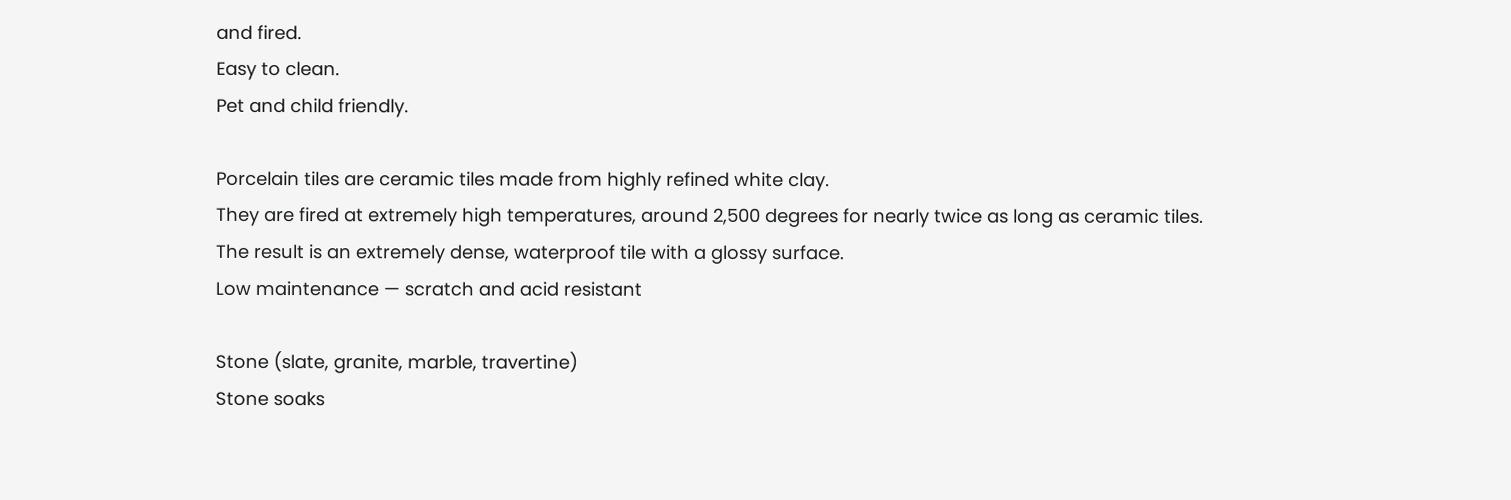and fired.
Easy to clean.
Pet and child friendly.

Porcelain tiles are ceramic tiles made from highly refined white clay.
They are fired at extremely high temperatures, around 2,500 degrees for nearly twice as long as ceramic tiles.
The result is an extremely dense, waterproof tile with a glossy surface.
Low maintenance — scratch and acid resistant

Stone (slate, granite, marble, travertine)
Stone soaks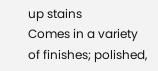up stains
Comes in a variety of finishes; polished,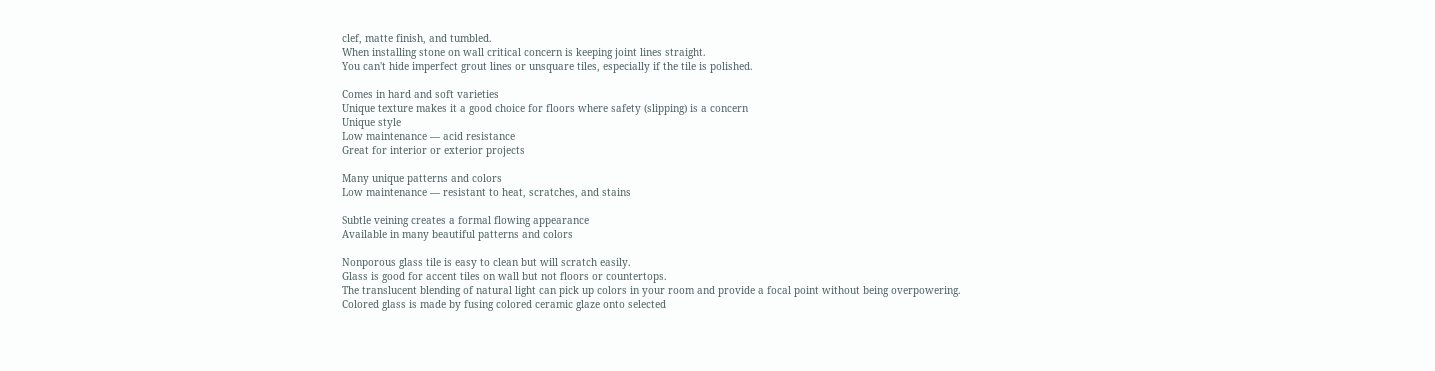clef, matte finish, and tumbled.
When installing stone on wall critical concern is keeping joint lines straight.
You can't hide imperfect grout lines or unsquare tiles, especially if the tile is polished.

Comes in hard and soft varieties
Unique texture makes it a good choice for floors where safety (slipping) is a concern
Unique style
Low maintenance — acid resistance
Great for interior or exterior projects

Many unique patterns and colors
Low maintenance — resistant to heat, scratches, and stains

Subtle veining creates a formal flowing appearance
Available in many beautiful patterns and colors

Nonporous glass tile is easy to clean but will scratch easily.
Glass is good for accent tiles on wall but not floors or countertops.
The translucent blending of natural light can pick up colors in your room and provide a focal point without being overpowering.
Colored glass is made by fusing colored ceramic glaze onto selected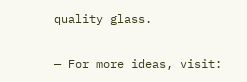quality glass.

— For more ideas, visit: